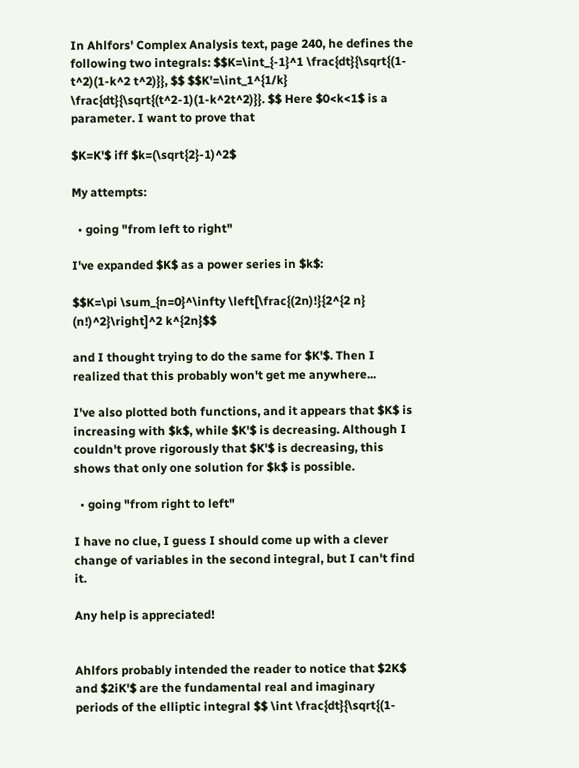In Ahlfors' Complex Analysis text, page 240, he defines the following two integrals: $$K=\int_{-1}^1 \frac{dt}{\sqrt{(1-t^2)(1-k^2 t^2)}}, $$ $$K'=\int_1^{1/k} \frac{dt}{\sqrt{(t^2-1)(1-k^2t^2)}}. $$ Here $0<k<1$ is a parameter. I want to prove that

$K=K'$ iff $k=(\sqrt{2}-1)^2$

My attempts:

  • going "from left to right"

I've expanded $K$ as a power series in $k$:

$$K=\pi \sum_{n=0}^\infty \left[\frac{(2n)!}{2^{2 n} (n!)^2}\right]^2 k^{2n}$$

and I thought trying to do the same for $K'$. Then I realized that this probably won't get me anywhere...

I've also plotted both functions, and it appears that $K$ is increasing with $k$, while $K'$ is decreasing. Although I couldn't prove rigorously that $K'$ is decreasing, this shows that only one solution for $k$ is possible.

  • going "from right to left"

I have no clue, I guess I should come up with a clever change of variables in the second integral, but I can't find it.

Any help is appreciated!


Ahlfors probably intended the reader to notice that $2K$ and $2iK'$ are the fundamental real and imaginary periods of the elliptic integral $$ \int \frac{dt}{\sqrt{(1-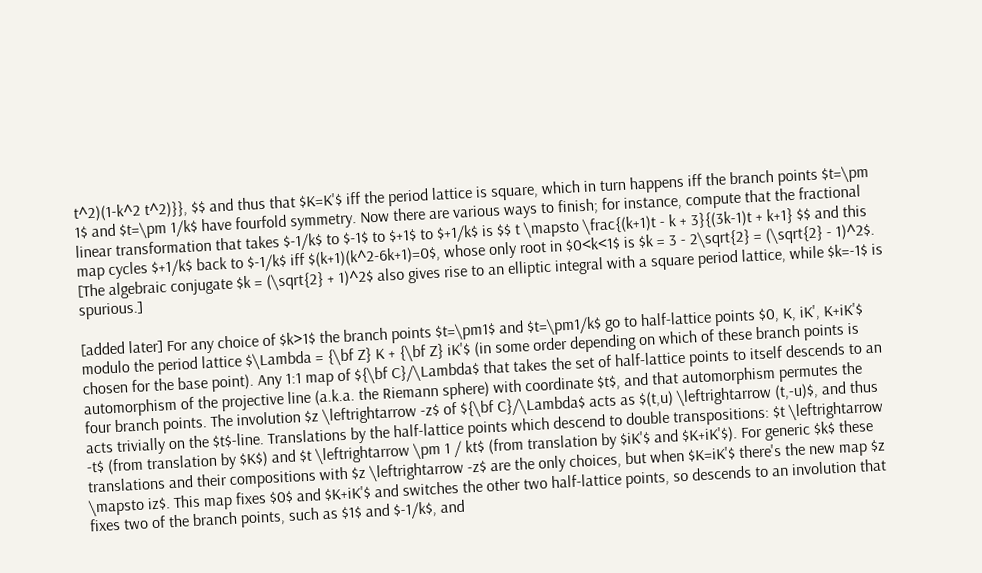t^2)(1-k^2 t^2)}}, $$ and thus that $K=K'$ iff the period lattice is square, which in turn happens iff the branch points $t=\pm 1$ and $t=\pm 1/k$ have fourfold symmetry. Now there are various ways to finish; for instance, compute that the fractional linear transformation that takes $-1/k$ to $-1$ to $+1$ to $+1/k$ is $$ t \mapsto \frac{(k+1)t - k + 3}{(3k-1)t + k+1} $$ and this map cycles $+1/k$ back to $-1/k$ iff $(k+1)(k^2-6k+1)=0$, whose only root in $0<k<1$ is $k = 3 - 2\sqrt{2} = (\sqrt{2} - 1)^2$. [The algebraic conjugate $k = (\sqrt{2} + 1)^2$ also gives rise to an elliptic integral with a square period lattice, while $k=-1$ is spurious.]

[added later] For any choice of $k>1$ the branch points $t=\pm1$ and $t=\pm1/k$ go to half-lattice points $0, K, iK', K+iK'$ modulo the period lattice $\Lambda = {\bf Z} K + {\bf Z} iK'$ (in some order depending on which of these branch points is chosen for the base point). Any 1:1 map of ${\bf C}/\Lambda$ that takes the set of half-lattice points to itself descends to an automorphism of the projective line (a.k.a. the Riemann sphere) with coordinate $t$, and that automorphism permutes the four branch points. The involution $z \leftrightarrow -z$ of ${\bf C}/\Lambda$ acts as $(t,u) \leftrightarrow (t,-u)$, and thus acts trivially on the $t$-line. Translations by the half-lattice points which descend to double transpositions: $t \leftrightarrow -t$ (from translation by $K$) and $t \leftrightarrow \pm 1 / kt$ (from translation by $iK'$ and $K+iK'$). For generic $k$ these translations and their compositions with $z \leftrightarrow -z$ are the only choices, but when $K=iK'$ there's the new map $z \mapsto iz$. This map fixes $0$ and $K+iK'$ and switches the other two half-lattice points, so descends to an involution that fixes two of the branch points, such as $1$ and $-1/k$, and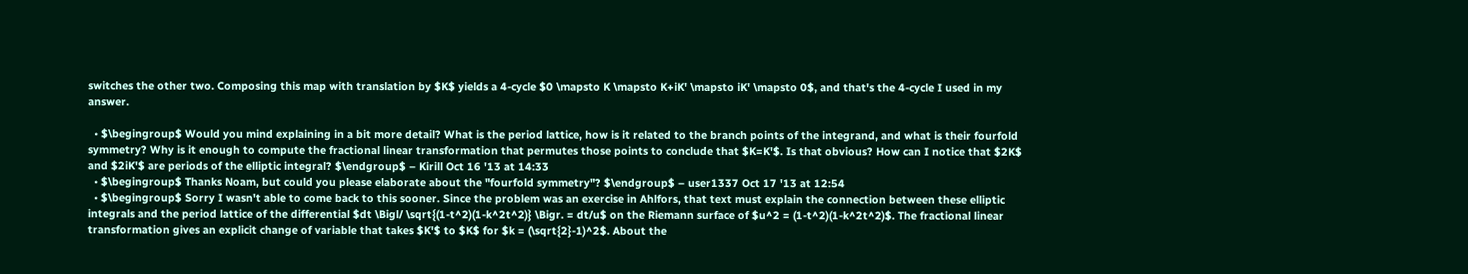switches the other two. Composing this map with translation by $K$ yields a 4-cycle $0 \mapsto K \mapsto K+iK' \mapsto iK' \mapsto 0$, and that's the 4-cycle I used in my answer.

  • $\begingroup$ Would you mind explaining in a bit more detail? What is the period lattice, how is it related to the branch points of the integrand, and what is their fourfold symmetry? Why is it enough to compute the fractional linear transformation that permutes those points to conclude that $K=K'$. Is that obvious? How can I notice that $2K$ and $2iK'$ are periods of the elliptic integral? $\endgroup$ – Kirill Oct 16 '13 at 14:33
  • $\begingroup$ Thanks Noam, but could you please elaborate about the "fourfold symmetry"? $\endgroup$ – user1337 Oct 17 '13 at 12:54
  • $\begingroup$ Sorry I wasn't able to come back to this sooner. Since the problem was an exercise in Ahlfors, that text must explain the connection between these elliptic integrals and the period lattice of the differential $dt \Bigl/ \sqrt{(1-t^2)(1-k^2t^2)} \Bigr. = dt/u$ on the Riemann surface of $u^2 = (1-t^2)(1-k^2t^2)$. The fractional linear transformation gives an explicit change of variable that takes $K'$ to $K$ for $k = (\sqrt{2}-1)^2$. About the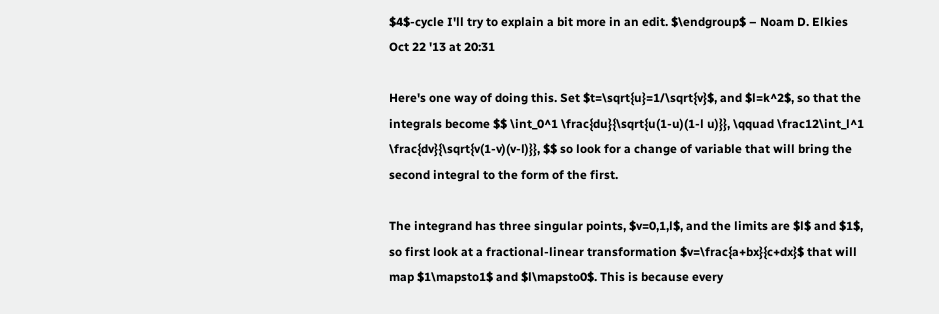$4$-cycle I'll try to explain a bit more in an edit. $\endgroup$ – Noam D. Elkies Oct 22 '13 at 20:31

Here's one way of doing this. Set $t=\sqrt{u}=1/\sqrt{v}$, and $l=k^2$, so that the integrals become $$ \int_0^1 \frac{du}{\sqrt{u(1-u)(1-l u)}}, \qquad \frac12\int_l^1 \frac{dv}{\sqrt{v(1-v)(v-l)}}, $$ so look for a change of variable that will bring the second integral to the form of the first.

The integrand has three singular points, $v=0,1,l$, and the limits are $l$ and $1$, so first look at a fractional-linear transformation $v=\frac{a+bx}{c+dx}$ that will map $1\mapsto1$ and $l\mapsto0$. This is because every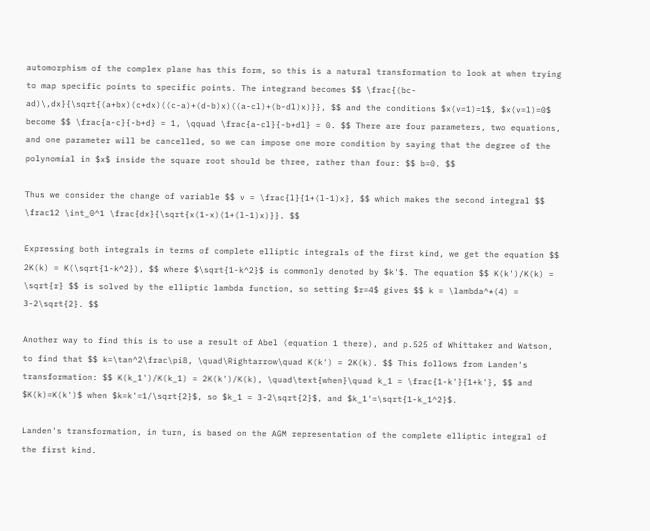automorphism of the complex plane has this form, so this is a natural transformation to look at when trying to map specific points to specific points. The integrand becomes $$ \frac{(bc-ad)\,dx}{\sqrt{(a+bx)(c+dx)((c-a)+(d-b)x)((a-cl)+(b-dl)x)}}, $$ and the conditions $x(v=1)=1$, $x(v=l)=0$ become $$ \frac{a-c}{-b+d} = 1, \qquad \frac{a-cl}{-b+dl} = 0. $$ There are four parameters, two equations, and one parameter will be cancelled, so we can impose one more condition by saying that the degree of the polynomial in $x$ inside the square root should be three, rather than four: $$ b=0. $$

Thus we consider the change of variable $$ v = \frac{l}{1+(l-1)x}, $$ which makes the second integral $$ \frac12 \int_0^1 \frac{dx}{\sqrt{x(1-x)(1+(l-1)x)}}. $$

Expressing both integrals in terms of complete elliptic integrals of the first kind, we get the equation $$ 2K(k) = K(\sqrt{1-k^2}), $$ where $\sqrt{1-k^2}$ is commonly denoted by $k'$. The equation $$ K(k')/K(k) = \sqrt{r} $$ is solved by the elliptic lambda function, so setting $r=4$ gives $$ k = \lambda^*(4) = 3-2\sqrt{2}. $$

Another way to find this is to use a result of Abel (equation 1 there), and p.525 of Whittaker and Watson, to find that $$ k=\tan^2\frac\pi8, \quad\Rightarrow\quad K(k') = 2K(k). $$ This follows from Landen's transformation: $$ K(k_1')/K(k_1) = 2K(k')/K(k), \quad\text{when}\quad k_1 = \frac{1-k'}{1+k'}, $$ and $K(k)=K(k')$ when $k=k'=1/\sqrt{2}$, so $k_1 = 3-2\sqrt{2}$, and $k_1'=\sqrt{1-k_1^2}$.

Landen's transformation, in turn, is based on the AGM representation of the complete elliptic integral of the first kind.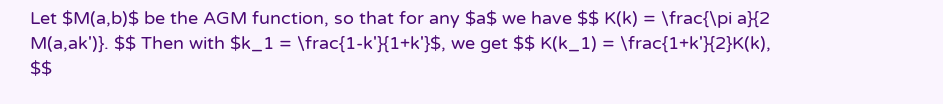Let $M(a,b)$ be the AGM function, so that for any $a$ we have $$ K(k) = \frac{\pi a}{2 M(a,ak')}. $$ Then with $k_1 = \frac{1-k'}{1+k'}$, we get $$ K(k_1) = \frac{1+k'}{2}K(k), $$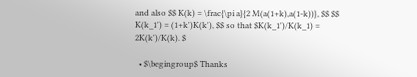and also $$ K(k) = \frac{\pi a}{2 M(a(1+k),a(1-k))}, $$ $$ K(k_1') = (1+k')K(k'), $$ so that $K(k_1')/K(k_1) = 2K(k')/K(k). $

  • $\begingroup$ Thanks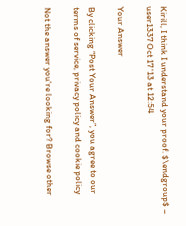Kirill, I think I understand your proof. $\endgroup$ – user1337 Oct 17 '13 at 12:54

Your Answer

By clicking “Post Your Answer”, you agree to our terms of service, privacy policy and cookie policy

Not the answer you're looking for? Browse other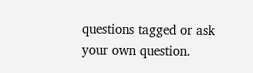questions tagged or ask your own question.